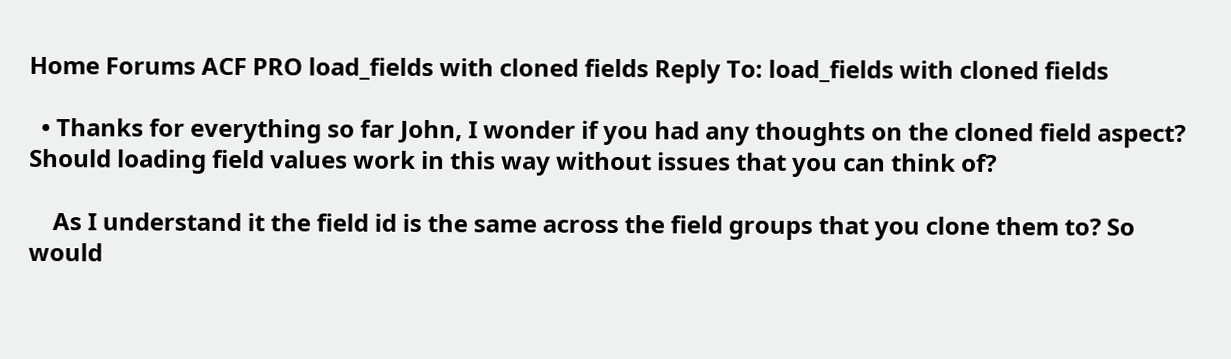Home Forums ACF PRO load_fields with cloned fields Reply To: load_fields with cloned fields

  • Thanks for everything so far John, I wonder if you had any thoughts on the cloned field aspect? Should loading field values work in this way without issues that you can think of?

    As I understand it the field id is the same across the field groups that you clone them to? So would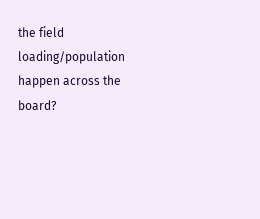the field loading/population happen across the board?